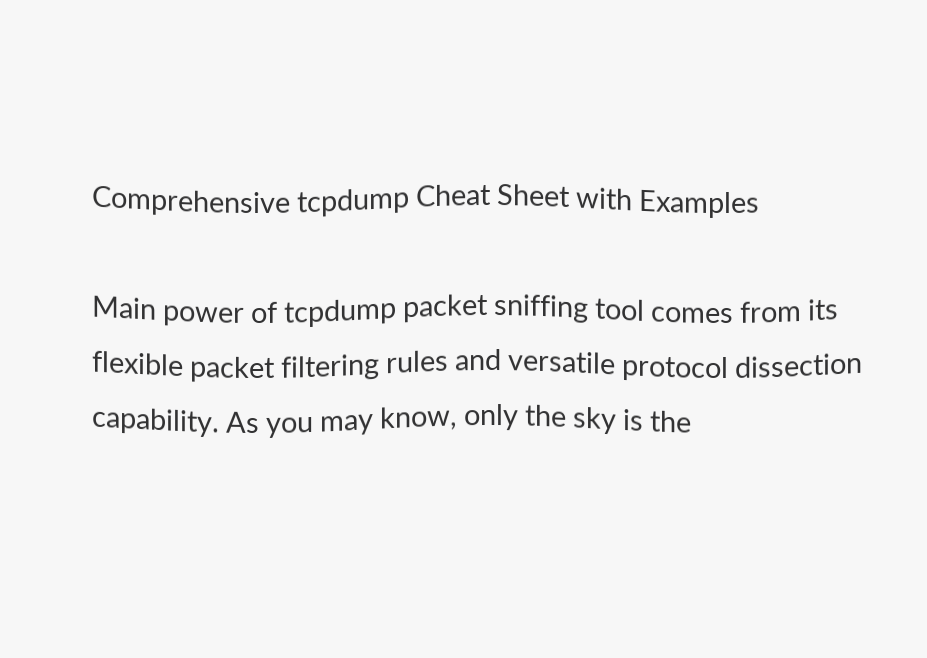Comprehensive tcpdump Cheat Sheet with Examples

Main power of tcpdump packet sniffing tool comes from its flexible packet filtering rules and versatile protocol dissection capability. As you may know, only the sky is the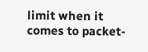limit when it comes to packet-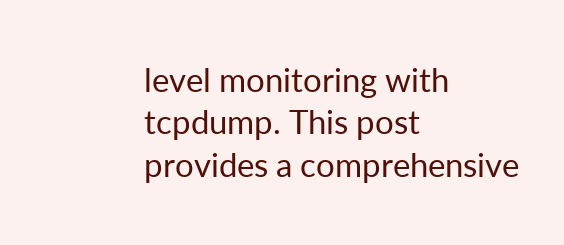level monitoring with tcpdump. This post provides a comprehensive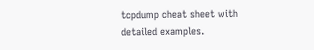tcpdump cheat sheet with detailed examples.